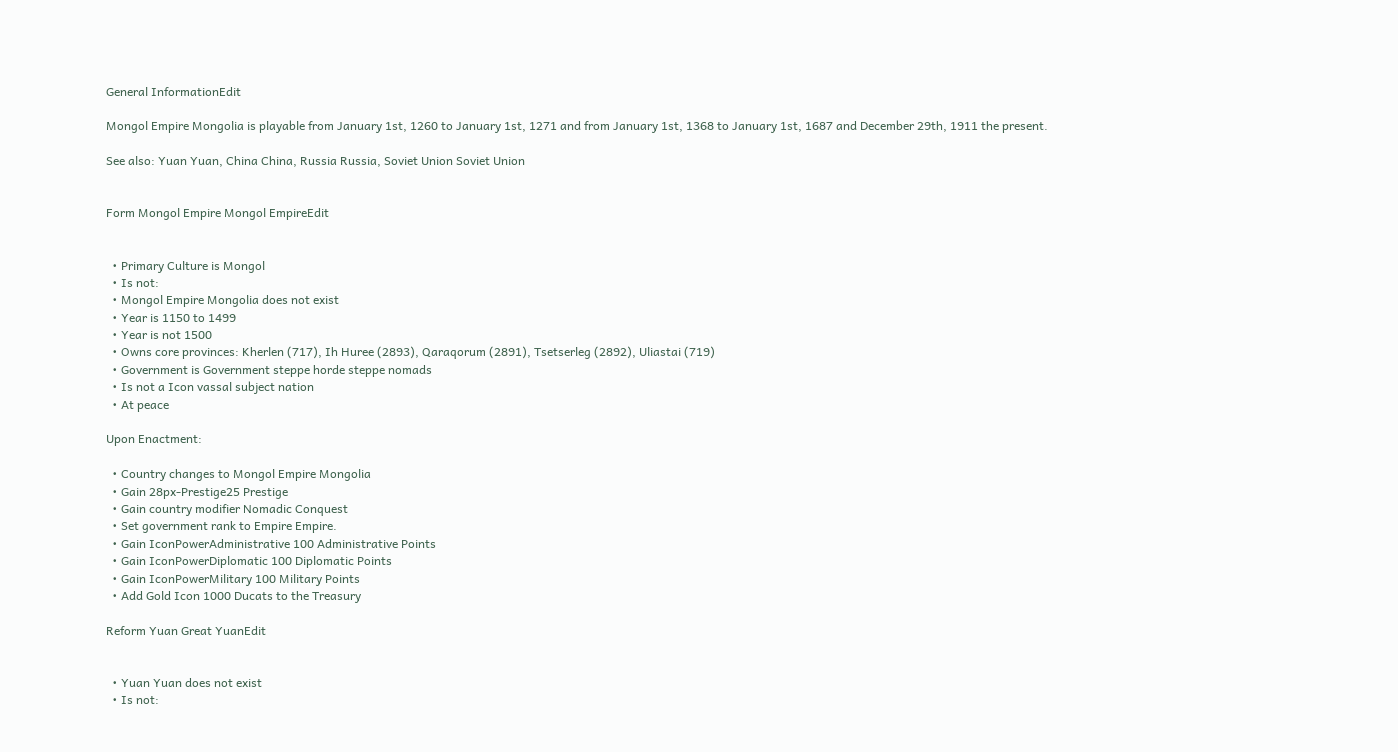General InformationEdit

Mongol Empire Mongolia is playable from January 1st, 1260 to January 1st, 1271 and from January 1st, 1368 to January 1st, 1687 and December 29th, 1911 the present.

See also: Yuan Yuan, China China, Russia Russia, Soviet Union Soviet Union


Form Mongol Empire Mongol EmpireEdit


  • Primary Culture is Mongol
  • Is not:
  • Mongol Empire Mongolia does not exist
  • Year is 1150 to 1499
  • Year is not 1500
  • Owns core provinces: Kherlen (717), Ih Huree (2893), Qaraqorum (2891), Tsetserleg (2892), Uliastai (719)
  • Government is Government steppe horde steppe nomads
  • Is not a Icon vassal subject nation
  • At peace

Upon Enactment:

  • Country changes to Mongol Empire Mongolia
  • Gain 28px-Prestige25 Prestige
  • Gain country modifier Nomadic Conquest
  • Set government rank to Empire Empire.
  • Gain IconPowerAdministrative 100 Administrative Points
  • Gain IconPowerDiplomatic 100 Diplomatic Points
  • Gain IconPowerMilitary 100 Military Points
  • Add Gold Icon 1000 Ducats to the Treasury

Reform Yuan Great YuanEdit


  • Yuan Yuan does not exist
  • Is not: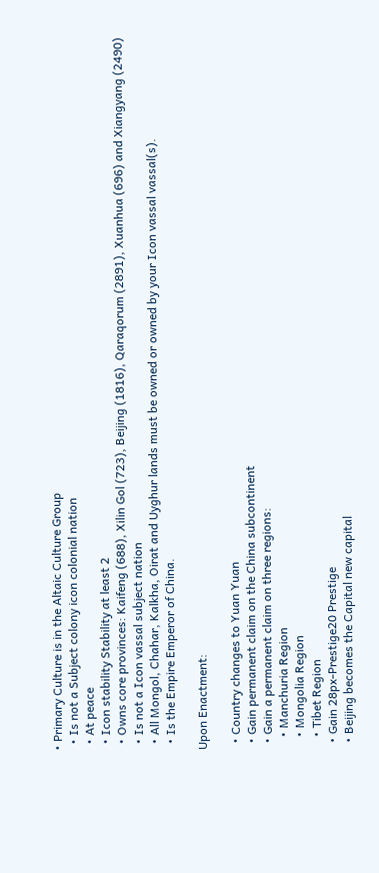• Primary Culture is in the Altaic Culture Group
  • Is not a Subject colony icon colonial nation
  • At peace
  • Icon stability Stability at least 2
  • Owns core provinces: Kaifeng (688), Xilin Gol (723), Beijing (1816), Qaraqorum (2891), Xuanhua (696) and Xiangyang (2490)
  • Is not a Icon vassal subject nation
  • All Mongol, Chahar, Kalkha, Oirat and Uyghur lands must be owned or owned by your Icon vassal vassal(s).
  • Is the Empire Emperor of China.

Upon Enactment:

  • Country changes to Yuan Yuan
  • Gain permanent claim on the China subcontinent
  • Gain a permanent claim on three regions:
    • Manchuria Region
    • Mongolia Region
    • Tibet Region
  • Gain 28px-Prestige20 Prestige
  • Beijing becomes the Capital new capital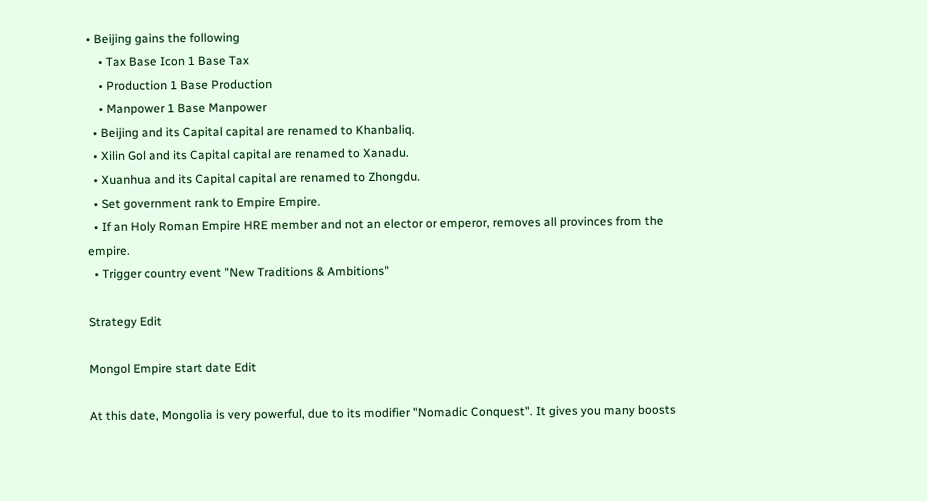• Beijing gains the following
    • Tax Base Icon 1 Base Tax
    • Production 1 Base Production
    • Manpower 1 Base Manpower
  • Beijing and its Capital capital are renamed to Khanbaliq.
  • Xilin Gol and its Capital capital are renamed to Xanadu.
  • Xuanhua and its Capital capital are renamed to Zhongdu.
  • Set government rank to Empire Empire.
  • If an Holy Roman Empire HRE member and not an elector or emperor, removes all provinces from the empire.
  • Trigger country event "New Traditions & Ambitions"

Strategy Edit

Mongol Empire start date Edit

At this date, Mongolia is very powerful, due to its modifier "Nomadic Conquest". It gives you many boosts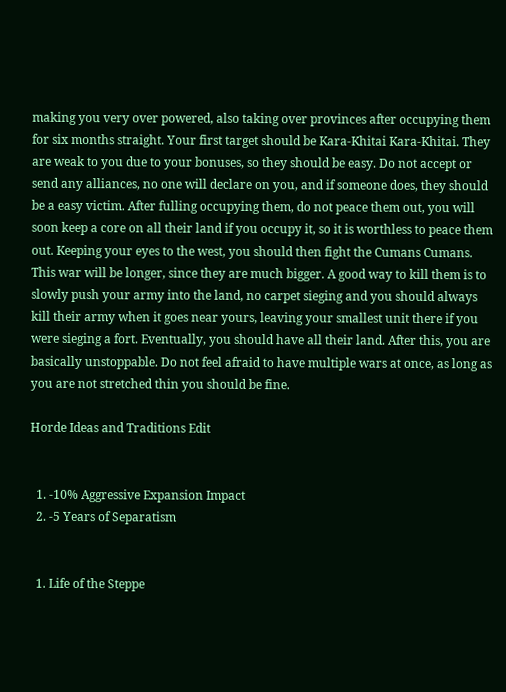making you very over powered, also taking over provinces after occupying them for six months straight. Your first target should be Kara-Khitai Kara-Khitai. They are weak to you due to your bonuses, so they should be easy. Do not accept or send any alliances, no one will declare on you, and if someone does, they should be a easy victim. After fulling occupying them, do not peace them out, you will soon keep a core on all their land if you occupy it, so it is worthless to peace them out. Keeping your eyes to the west, you should then fight the Cumans Cumans. This war will be longer, since they are much bigger. A good way to kill them is to slowly push your army into the land, no carpet sieging and you should always kill their army when it goes near yours, leaving your smallest unit there if you were sieging a fort. Eventually, you should have all their land. After this, you are basically unstoppable. Do not feel afraid to have multiple wars at once, as long as you are not stretched thin you should be fine.

Horde Ideas and Traditions Edit


  1. -10% Aggressive Expansion Impact
  2. -5 Years of Separatism


  1. Life of the Steppe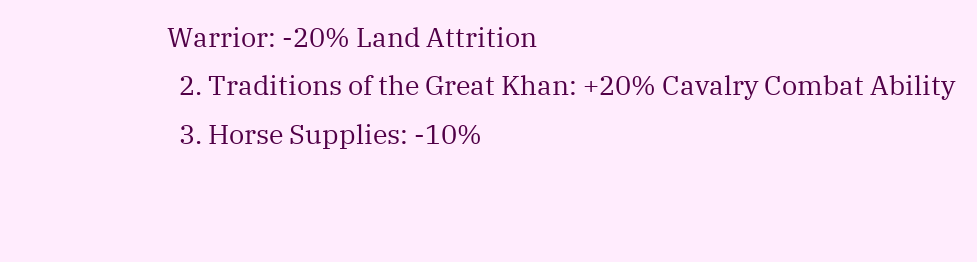Warrior: -20% Land Attrition
  2. Traditions of the Great Khan: +20% Cavalry Combat Ability
  3. Horse Supplies: -10%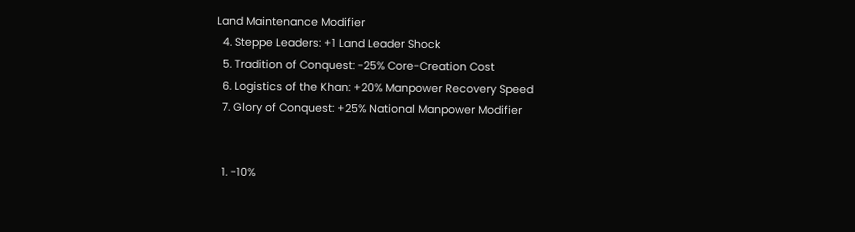Land Maintenance Modifier
  4. Steppe Leaders: +1 Land Leader Shock
  5. Tradition of Conquest: -25% Core-Creation Cost
  6. Logistics of the Khan: +20% Manpower Recovery Speed
  7. Glory of Conquest: +25% National Manpower Modifier


  1. -10%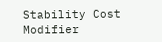Stability Cost Modifier